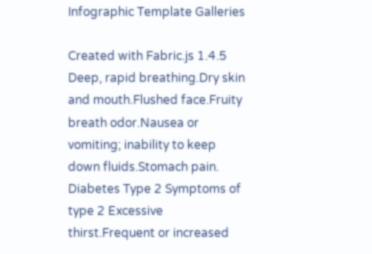Infographic Template Galleries

Created with Fabric.js 1.4.5 Deep, rapid breathing.Dry skin and mouth.Flushed face.Fruity breath odor.Nausea or vomiting; inability to keep down fluids.Stomach pain. Diabetes Type 2 Symptoms of type 2 Excessive thirst.Frequent or increased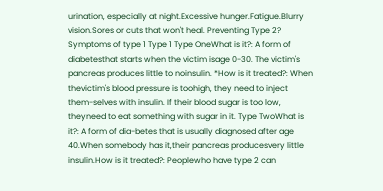urination, especially at night.Excessive hunger.Fatigue.Blurry vision.Sores or cuts that won't heal. Preventing Type 2? Symptoms of type 1 Type 1 Type OneWhat is it?: A form of diabetesthat starts when the victim isage 0-30. The victim's pancreas produces little to noinsulin. *How is it treated?: When thevictim's blood pressure is toohigh, they need to inject them-selves with insulin. If their blood sugar is too low, theyneed to eat something with sugar in it. Type TwoWhat is it?: A form of dia-betes that is usually diagnosed after age 40.When somebody has it,their pancreas producesvery little insulin.How is it treated?: Peoplewho have type 2 can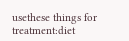usethese things for treatment:diet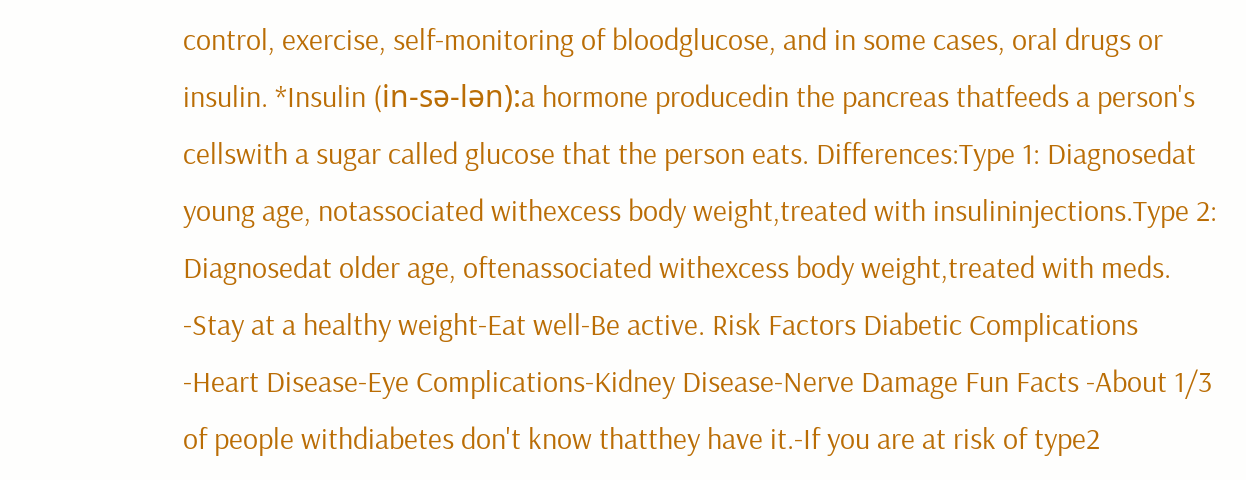control, exercise, self-monitoring of bloodglucose, and in some cases, oral drugs or insulin. *Insulin (in-sə-lən):a hormone producedin the pancreas thatfeeds a person's cellswith a sugar called glucose that the person eats. Differences:Type 1: Diagnosedat young age, notassociated withexcess body weight,treated with insulininjections.Type 2: Diagnosedat older age, oftenassociated withexcess body weight,treated with meds. -Stay at a healthy weight-Eat well-Be active. Risk Factors Diabetic Complications -Heart Disease-Eye Complications-Kidney Disease-Nerve Damage Fun Facts -About 1/3 of people withdiabetes don't know thatthey have it.-If you are at risk of type2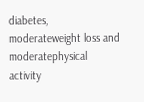diabetes, moderateweight loss and moderatephysical activity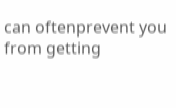can oftenprevent you from getting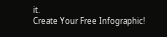it.
Create Your Free Infographic!